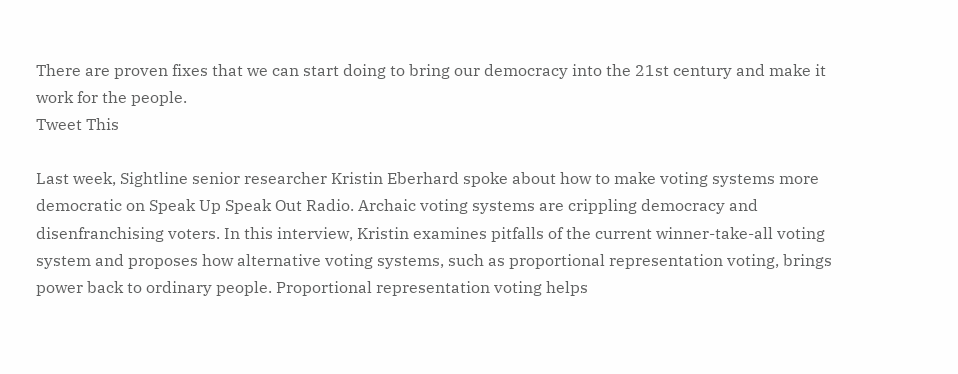There are proven fixes that we can start doing to bring our democracy into the 21st century and make it work for the people.
Tweet This

Last week, Sightline senior researcher Kristin Eberhard spoke about how to make voting systems more democratic on Speak Up Speak Out Radio. Archaic voting systems are crippling democracy and disenfranchising voters. In this interview, Kristin examines pitfalls of the current winner-take-all voting system and proposes how alternative voting systems, such as proportional representation voting, brings power back to ordinary people. Proportional representation voting helps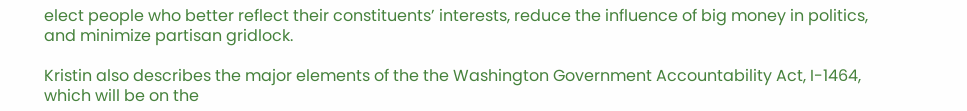elect people who better reflect their constituents’ interests, reduce the influence of big money in politics, and minimize partisan gridlock.

Kristin also describes the major elements of the the Washington Government Accountability Act, I-1464, which will be on the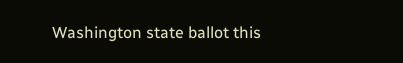Washington state ballot this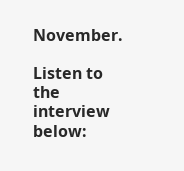November.

Listen to the interview below: